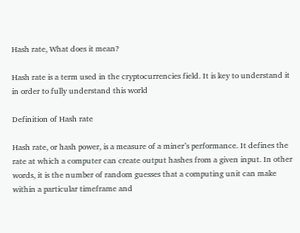Hash rate, What does it mean?

Hash rate is a term used in the cryptocurrencies field. It is key to understand it in order to fully understand this world

Definition of Hash rate

Hash rate, or hash power, is a measure of a miner’s performance. It defines the rate at which a computer can create output hashes from a given input. In other words, it is the number of random guesses that a computing unit can make within a particular timeframe and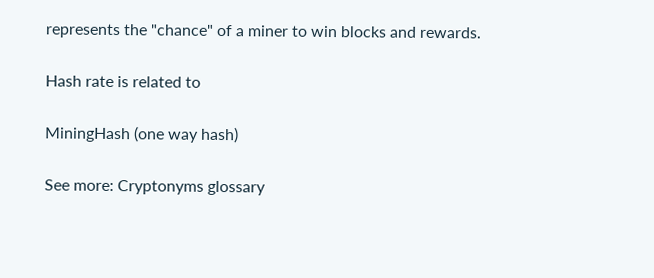represents the "chance" of a miner to win blocks and rewards.

Hash rate is related to

MiningHash (one way hash)

See more: Cryptonyms glossary